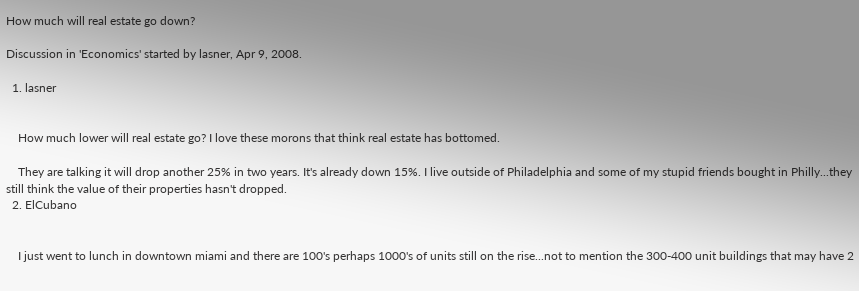How much will real estate go down?

Discussion in 'Economics' started by lasner, Apr 9, 2008.

  1. lasner


    How much lower will real estate go? I love these morons that think real estate has bottomed.

    They are talking it will drop another 25% in two years. It's already down 15%. I live outside of Philadelphia and some of my stupid friends bought in Philly...they still think the value of their properties hasn't dropped.
  2. ElCubano


    I just went to lunch in downtown miami and there are 100's perhaps 1000's of units still on the rise...not to mention the 300-400 unit buildings that may have 2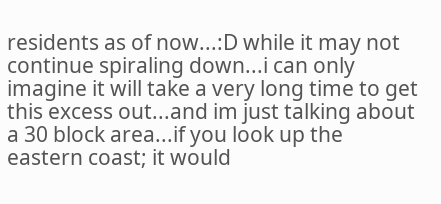residents as of now...:D while it may not continue spiraling down...i can only imagine it will take a very long time to get this excess out...and im just talking about a 30 block area...if you look up the eastern coast; it would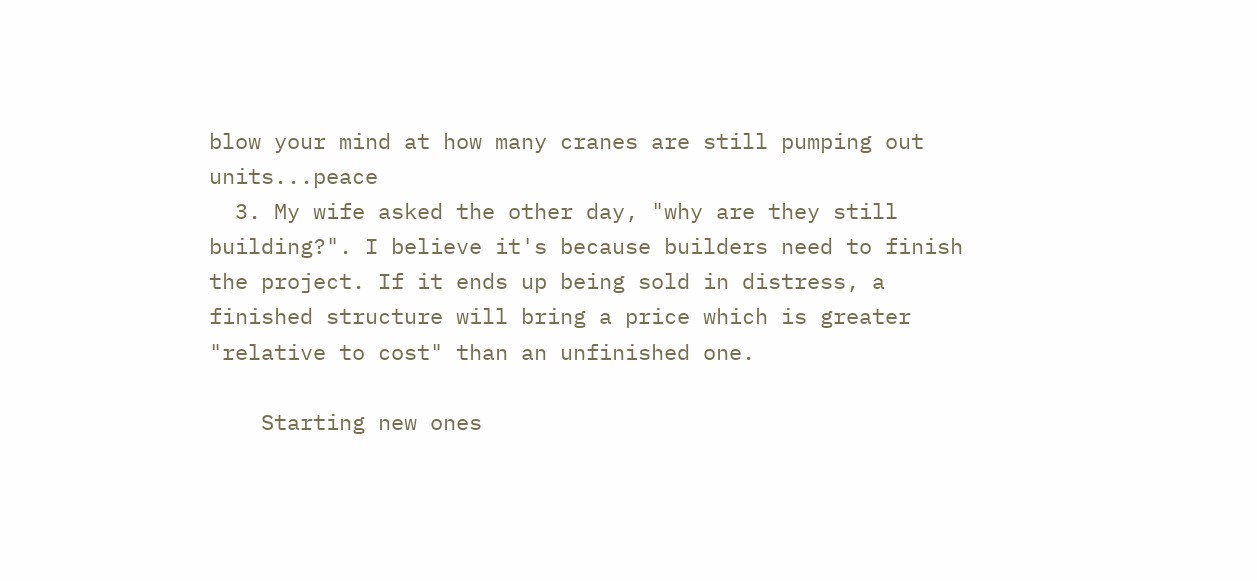blow your mind at how many cranes are still pumping out units...peace
  3. My wife asked the other day, "why are they still building?". I believe it's because builders need to finish the project. If it ends up being sold in distress, a finished structure will bring a price which is greater "relative to cost" than an unfinished one.

    Starting new ones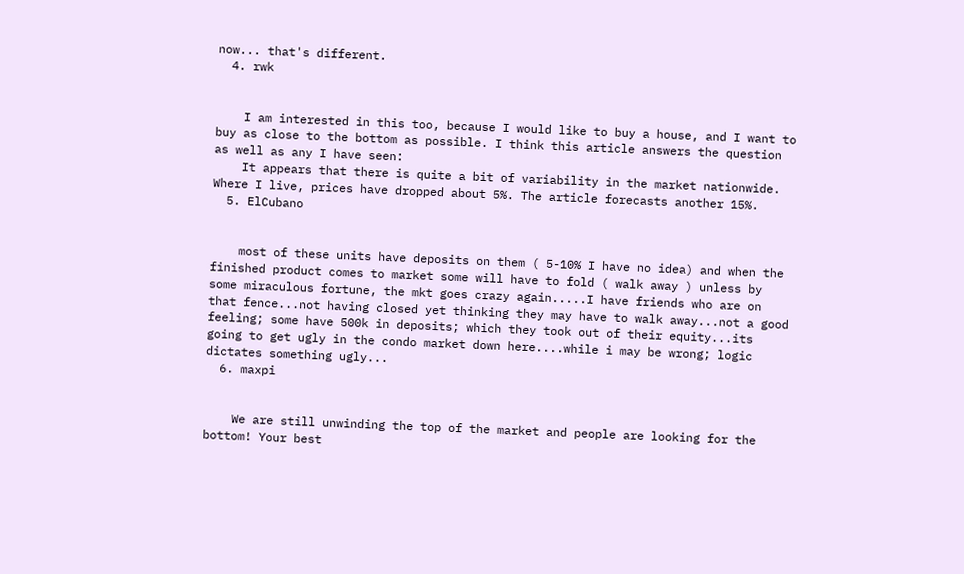now... that's different.
  4. rwk


    I am interested in this too, because I would like to buy a house, and I want to buy as close to the bottom as possible. I think this article answers the question as well as any I have seen:
    It appears that there is quite a bit of variability in the market nationwide. Where I live, prices have dropped about 5%. The article forecasts another 15%.
  5. ElCubano


    most of these units have deposits on them ( 5-10% I have no idea) and when the finished product comes to market some will have to fold ( walk away ) unless by some miraculous fortune, the mkt goes crazy again.....I have friends who are on that fence...not having closed yet thinking they may have to walk away...not a good feeling; some have 500k in deposits; which they took out of their equity...its going to get ugly in the condo market down here....while i may be wrong; logic dictates something ugly...
  6. maxpi


    We are still unwinding the top of the market and people are looking for the bottom! Your best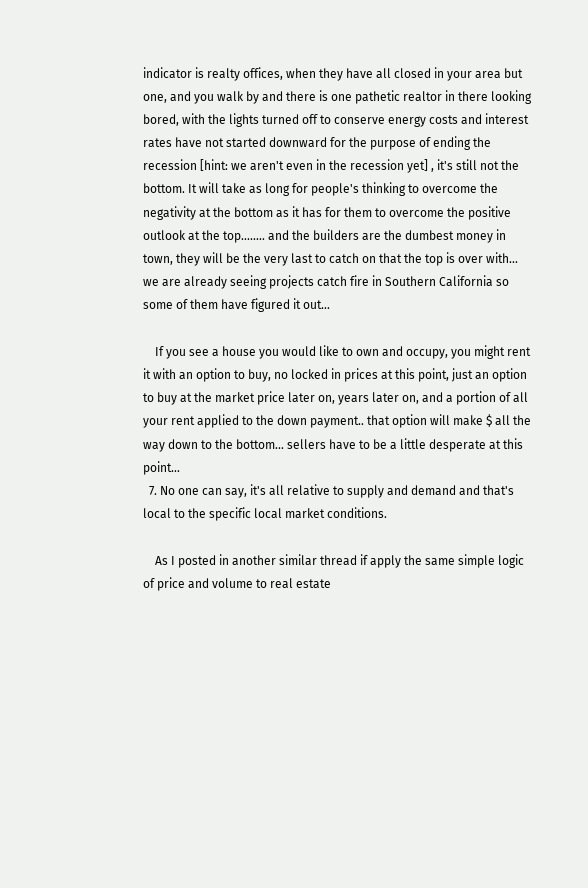indicator is realty offices, when they have all closed in your area but one, and you walk by and there is one pathetic realtor in there looking bored, with the lights turned off to conserve energy costs and interest rates have not started downward for the purpose of ending the recession [hint: we aren't even in the recession yet] , it's still not the bottom. It will take as long for people's thinking to overcome the negativity at the bottom as it has for them to overcome the positive outlook at the top........ and the builders are the dumbest money in town, they will be the very last to catch on that the top is over with... we are already seeing projects catch fire in Southern California so some of them have figured it out...

    If you see a house you would like to own and occupy, you might rent it with an option to buy, no locked in prices at this point, just an option to buy at the market price later on, years later on, and a portion of all your rent applied to the down payment.. that option will make $ all the way down to the bottom... sellers have to be a little desperate at this point...
  7. No one can say, it's all relative to supply and demand and that's local to the specific local market conditions.

    As I posted in another similar thread if apply the same simple logic of price and volume to real estate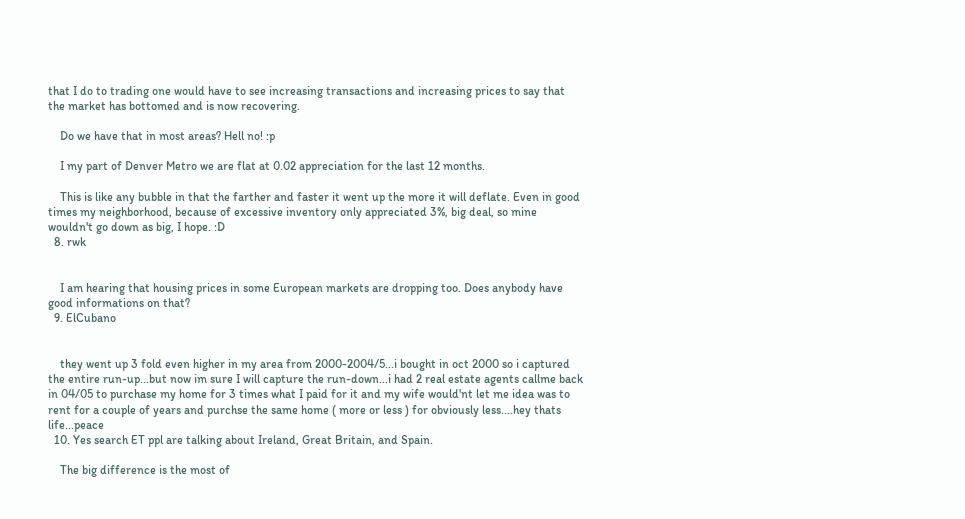that I do to trading one would have to see increasing transactions and increasing prices to say that the market has bottomed and is now recovering.

    Do we have that in most areas? Hell no! :p

    I my part of Denver Metro we are flat at 0.02 appreciation for the last 12 months.

    This is like any bubble in that the farther and faster it went up the more it will deflate. Even in good times my neighborhood, because of excessive inventory only appreciated 3%, big deal, so mine wouldn't go down as big, I hope. :D
  8. rwk


    I am hearing that housing prices in some European markets are dropping too. Does anybody have good informations on that?
  9. ElCubano


    they went up 3 fold even higher in my area from 2000-2004/5...i bought in oct 2000 so i captured the entire run-up...but now im sure I will capture the run-down...i had 2 real estate agents callme back in 04/05 to purchase my home for 3 times what I paid for it and my wife would'nt let me idea was to rent for a couple of years and purchse the same home ( more or less ) for obviously less....hey thats life...peace
  10. Yes search ET ppl are talking about Ireland, Great Britain, and Spain.

    The big difference is the most of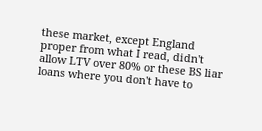these market, except England proper from what I read, didn't allow LTV over 80% or these BS liar loans where you don't have to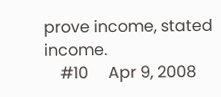prove income, stated income.
    #10     Apr 9, 2008